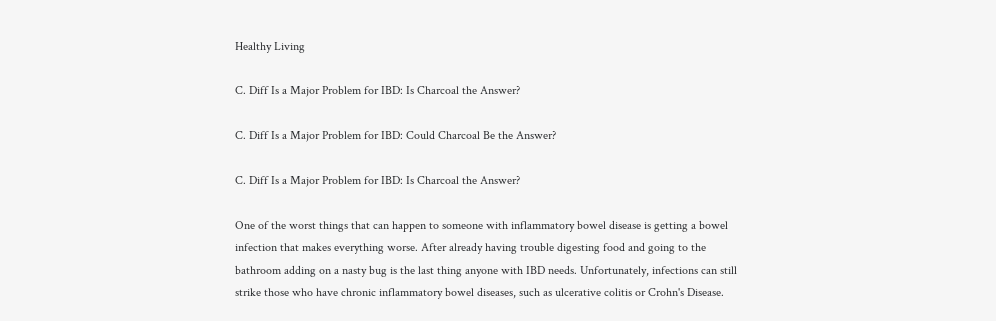Healthy Living

C. Diff Is a Major Problem for IBD: Is Charcoal the Answer?

C. Diff Is a Major Problem for IBD: Could Charcoal Be the Answer?

C. Diff Is a Major Problem for IBD: Is Charcoal the Answer?

One of the worst things that can happen to someone with inflammatory bowel disease is getting a bowel infection that makes everything worse. After already having trouble digesting food and going to the bathroom adding on a nasty bug is the last thing anyone with IBD needs. Unfortunately, infections can still strike those who have chronic inflammatory bowel diseases, such as ulcerative colitis or Crohn's Disease.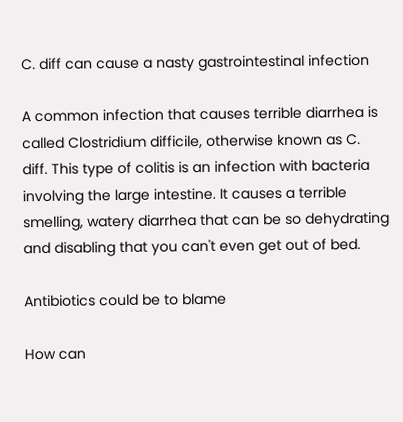C. diff can cause a nasty gastrointestinal infection

A common infection that causes terrible diarrhea is called Clostridium difficile, otherwise known as C. diff. This type of colitis is an infection with bacteria involving the large intestine. It causes a terrible smelling, watery diarrhea that can be so dehydrating and disabling that you can't even get out of bed.

Antibiotics could be to blame

How can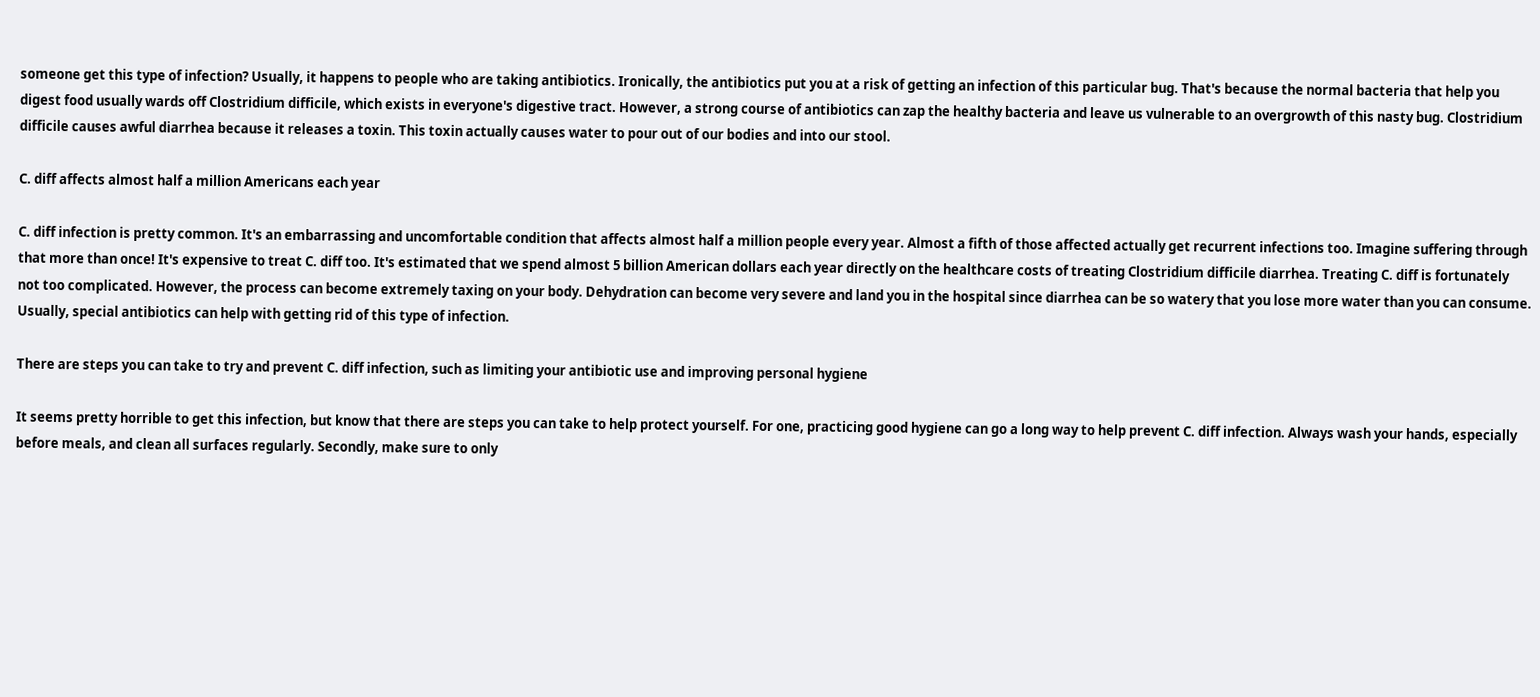someone get this type of infection? Usually, it happens to people who are taking antibiotics. Ironically, the antibiotics put you at a risk of getting an infection of this particular bug. That's because the normal bacteria that help you digest food usually wards off Clostridium difficile, which exists in everyone's digestive tract. However, a strong course of antibiotics can zap the healthy bacteria and leave us vulnerable to an overgrowth of this nasty bug. Clostridium difficile causes awful diarrhea because it releases a toxin. This toxin actually causes water to pour out of our bodies and into our stool.

C. diff affects almost half a million Americans each year

C. diff infection is pretty common. It's an embarrassing and uncomfortable condition that affects almost half a million people every year. Almost a fifth of those affected actually get recurrent infections too. Imagine suffering through that more than once! It's expensive to treat C. diff too. It's estimated that we spend almost 5 billion American dollars each year directly on the healthcare costs of treating Clostridium difficile diarrhea. Treating C. diff is fortunately not too complicated. However, the process can become extremely taxing on your body. Dehydration can become very severe and land you in the hospital since diarrhea can be so watery that you lose more water than you can consume. Usually, special antibiotics can help with getting rid of this type of infection.

There are steps you can take to try and prevent C. diff infection, such as limiting your antibiotic use and improving personal hygiene

It seems pretty horrible to get this infection, but know that there are steps you can take to help protect yourself. For one, practicing good hygiene can go a long way to help prevent C. diff infection. Always wash your hands, especially before meals, and clean all surfaces regularly. Secondly, make sure to only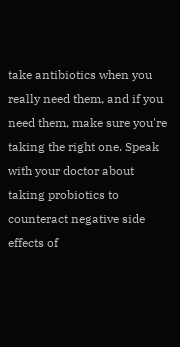take antibiotics when you really need them, and if you need them, make sure you're taking the right one. Speak with your doctor about taking probiotics to counteract negative side effects of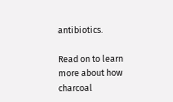antibiotics.

Read on to learn more about how charcoal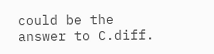could be the answer to C.diff.